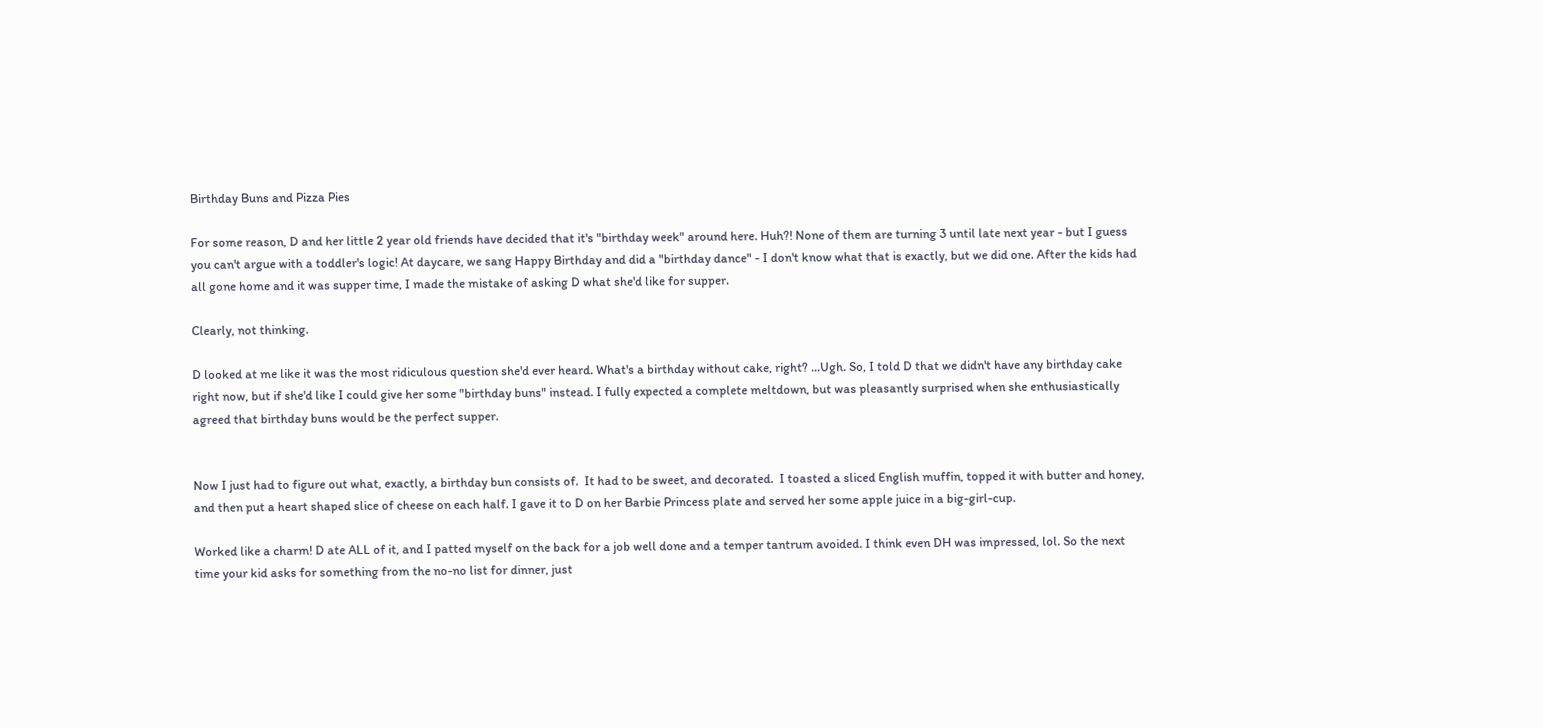Birthday Buns and Pizza Pies

For some reason, D and her little 2 year old friends have decided that it's "birthday week" around here. Huh?! None of them are turning 3 until late next year - but I guess you can't argue with a toddler's logic! At daycare, we sang Happy Birthday and did a "birthday dance" - I don't know what that is exactly, but we did one. After the kids had all gone home and it was supper time, I made the mistake of asking D what she'd like for supper.

Clearly, not thinking.

D looked at me like it was the most ridiculous question she'd ever heard. What's a birthday without cake, right? ...Ugh. So, I told D that we didn't have any birthday cake right now, but if she'd like I could give her some "birthday buns" instead. I fully expected a complete meltdown, but was pleasantly surprised when she enthusiastically agreed that birthday buns would be the perfect supper.


Now I just had to figure out what, exactly, a birthday bun consists of.  It had to be sweet, and decorated.  I toasted a sliced English muffin, topped it with butter and honey, and then put a heart shaped slice of cheese on each half. I gave it to D on her Barbie Princess plate and served her some apple juice in a big-girl-cup.

Worked like a charm! D ate ALL of it, and I patted myself on the back for a job well done and a temper tantrum avoided. I think even DH was impressed, lol. So the next time your kid asks for something from the no-no list for dinner, just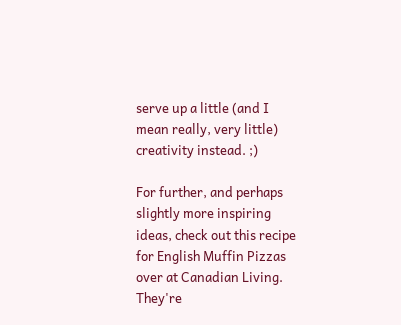serve up a little (and I mean really, very little) creativity instead. ;)

For further, and perhaps slightly more inspiring ideas, check out this recipe for English Muffin Pizzas over at Canadian Living.  They're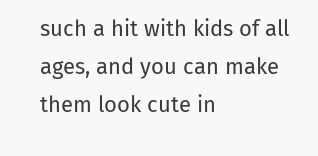such a hit with kids of all ages, and you can make them look cute in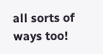all sorts of ways too!